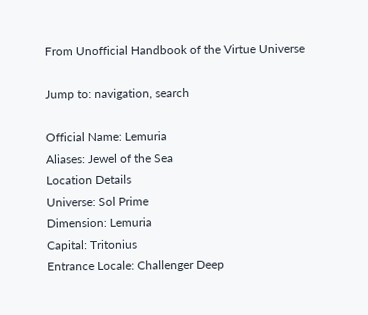From Unofficial Handbook of the Virtue Universe

Jump to: navigation, search

Official Name: Lemuria
Aliases: Jewel of the Sea
Location Details
Universe: Sol Prime
Dimension: Lemuria
Capital: Tritonius
Entrance Locale: Challenger Deep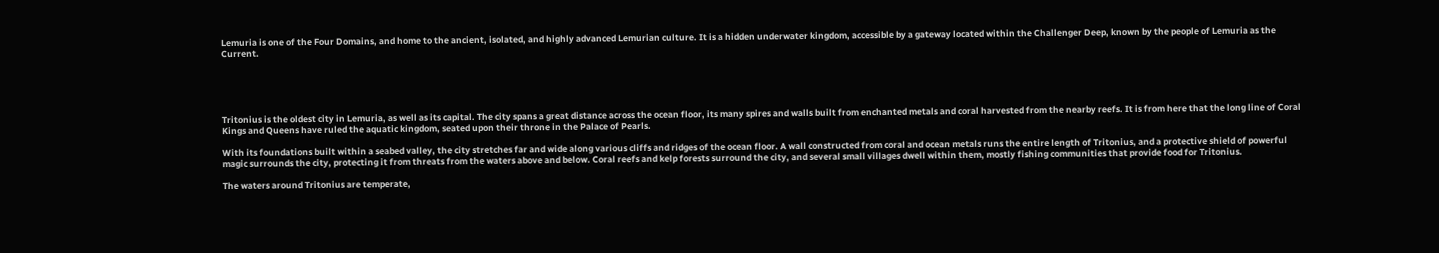Lemuria is one of the Four Domains, and home to the ancient, isolated, and highly advanced Lemurian culture. It is a hidden underwater kingdom, accessible by a gateway located within the Challenger Deep, known by the people of Lemuria as the Current.





Tritonius is the oldest city in Lemuria, as well as its capital. The city spans a great distance across the ocean floor, its many spires and walls built from enchanted metals and coral harvested from the nearby reefs. It is from here that the long line of Coral Kings and Queens have ruled the aquatic kingdom, seated upon their throne in the Palace of Pearls.

With its foundations built within a seabed valley, the city stretches far and wide along various cliffs and ridges of the ocean floor. A wall constructed from coral and ocean metals runs the entire length of Tritonius, and a protective shield of powerful magic surrounds the city, protecting it from threats from the waters above and below. Coral reefs and kelp forests surround the city, and several small villages dwell within them, mostly fishing communities that provide food for Tritonius.

The waters around Tritonius are temperate,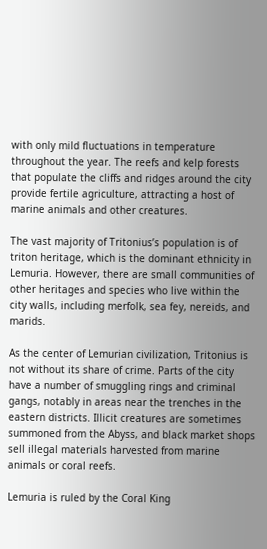with only mild fluctuations in temperature throughout the year. The reefs and kelp forests that populate the cliffs and ridges around the city provide fertile agriculture, attracting a host of marine animals and other creatures.

The vast majority of Tritonius’s population is of triton heritage, which is the dominant ethnicity in Lemuria. However, there are small communities of other heritages and species who live within the city walls, including merfolk, sea fey, nereids, and marids.

As the center of Lemurian civilization, Tritonius is not without its share of crime. Parts of the city have a number of smuggling rings and criminal gangs, notably in areas near the trenches in the eastern districts. Illicit creatures are sometimes summoned from the Abyss, and black market shops sell illegal materials harvested from marine animals or coral reefs.

Lemuria is ruled by the Coral King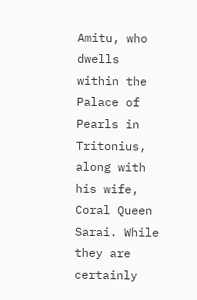Amitu, who dwells within the Palace of Pearls in Tritonius, along with his wife, Coral Queen Sarai. While they are certainly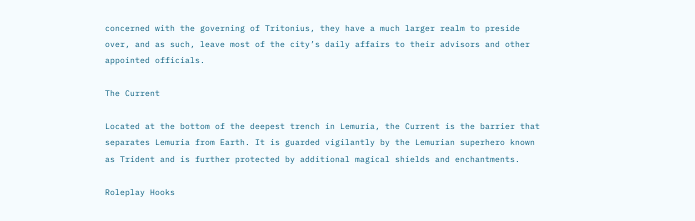concerned with the governing of Tritonius, they have a much larger realm to preside over, and as such, leave most of the city’s daily affairs to their advisors and other appointed officials.

The Current

Located at the bottom of the deepest trench in Lemuria, the Current is the barrier that separates Lemuria from Earth. It is guarded vigilantly by the Lemurian superhero known as Trident and is further protected by additional magical shields and enchantments.

Roleplay Hooks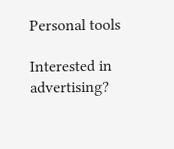Personal tools

Interested in advertising?